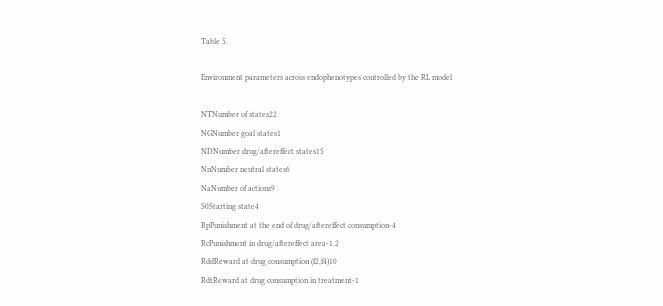Table 5.

Environment parameters across endophenotypes controlled by the RL model

NTNumber of states22
NGNumber goal states1
NDNumber drug/aftereffect states15
NnNumber neutral states6
NaNumber of actions9
S0Starting state4
RpPunishment at the end of drug/aftereffect consumption-4
RcPunishment in drug/aftereffect area-1.2
RddReward at drug consumption (f2,f4)10
RdtReward at drug consumption in treatment-1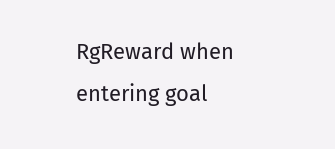RgReward when entering goal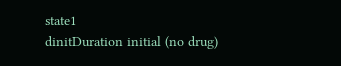state1
dinitDuration initial (no drug)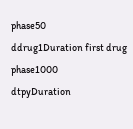phase50
ddrug1Duration first drug phase1000
dtpyDuration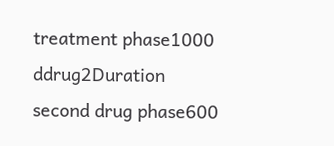treatment phase1000
ddrug2Duration second drug phase600